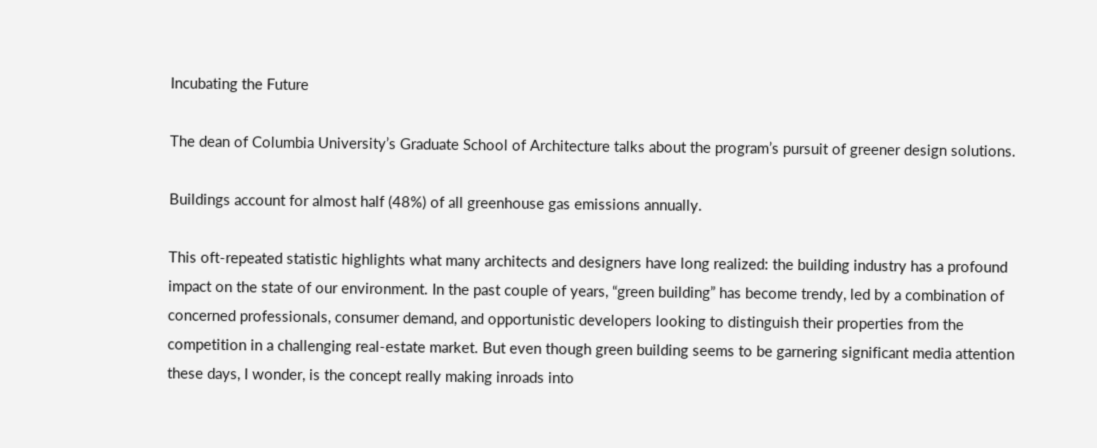Incubating the Future

The dean of Columbia University’s Graduate School of Architecture talks about the program’s pursuit of greener design solutions.

Buildings account for almost half (48%) of all greenhouse gas emissions annually.

This oft-repeated statistic highlights what many architects and designers have long realized: the building industry has a profound impact on the state of our environment. In the past couple of years, “green building” has become trendy, led by a combination of concerned professionals, consumer demand, and opportunistic developers looking to distinguish their properties from the competition in a challenging real-estate market. But even though green building seems to be garnering significant media attention these days, I wonder, is the concept really making inroads into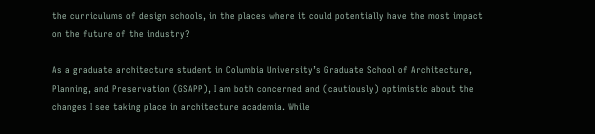the curriculums of design schools, in the places where it could potentially have the most impact on the future of the industry?

As a graduate architecture student in Columbia University’s Graduate School of Architecture, Planning, and Preservation (GSAPP), I am both concerned and (cautiously) optimistic about the changes I see taking place in architecture academia. While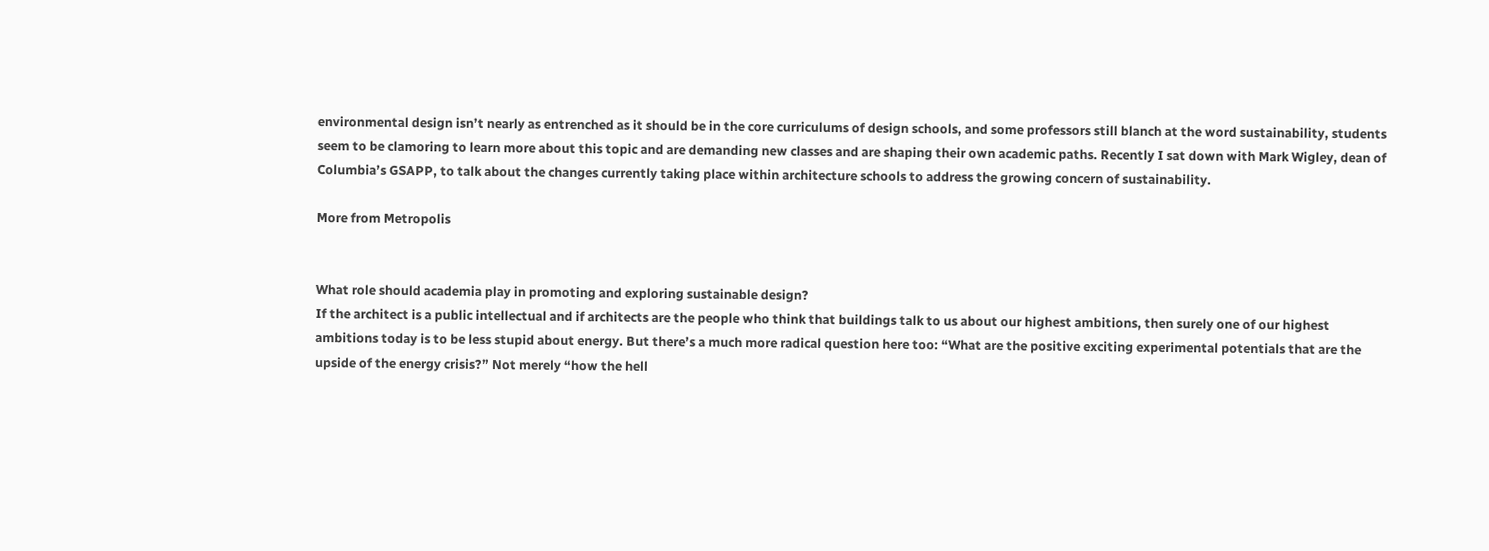environmental design isn’t nearly as entrenched as it should be in the core curriculums of design schools, and some professors still blanch at the word sustainability, students seem to be clamoring to learn more about this topic and are demanding new classes and are shaping their own academic paths. Recently I sat down with Mark Wigley, dean of Columbia’s GSAPP, to talk about the changes currently taking place within architecture schools to address the growing concern of sustainability.

More from Metropolis


What role should academia play in promoting and exploring sustainable design?
If the architect is a public intellectual and if architects are the people who think that buildings talk to us about our highest ambitions, then surely one of our highest ambitions today is to be less stupid about energy. But there’s a much more radical question here too: “What are the positive exciting experimental potentials that are the upside of the energy crisis?” Not merely “how the hell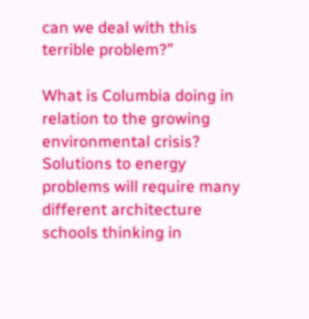can we deal with this terrible problem?”

What is Columbia doing in relation to the growing environmental crisis?
Solutions to energy problems will require many different architecture schools thinking in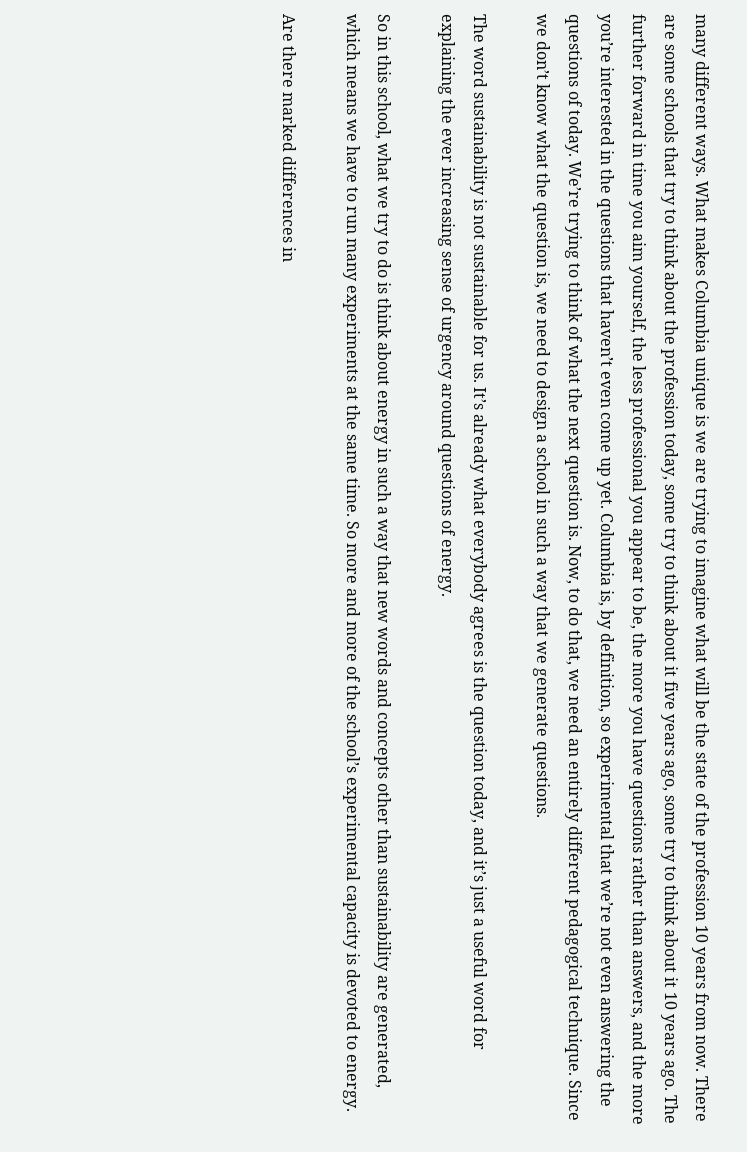many different ways. What makes Columbia unique is we are trying to imagine what will be the state of the profession 10 years from now. There are some schools that try to think about the profession today, some try to think about it five years ago, some try to think about it 10 years ago. The further forward in time you aim yourself, the less professional you appear to be, the more you have questions rather than answers, and the more you’re interested in the questions that haven’t even come up yet. Columbia is, by definition, so experimental that we’re not even answering the questions of today. We’re trying to think of what the next question is. Now, to do that, we need an entirely different pedagogical technique. Since we don’t know what the question is, we need to design a school in such a way that we generate questions.

The word sustainability is not sustainable for us. It’s already what everybody agrees is the question today, and it’s just a useful word for explaining the ever increasing sense of urgency around questions of energy.

So in this school, what we try to do is think about energy in such a way that new words and concepts other than sustainability are generated, which means we have to run many experiments at the same time. So more and more of the school’s experimental capacity is devoted to energy.

Are there marked differences in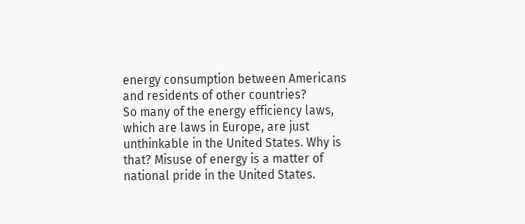energy consumption between Americans and residents of other countries?
So many of the energy efficiency laws, which are laws in Europe, are just unthinkable in the United States. Why is that? Misuse of energy is a matter of national pride in the United States.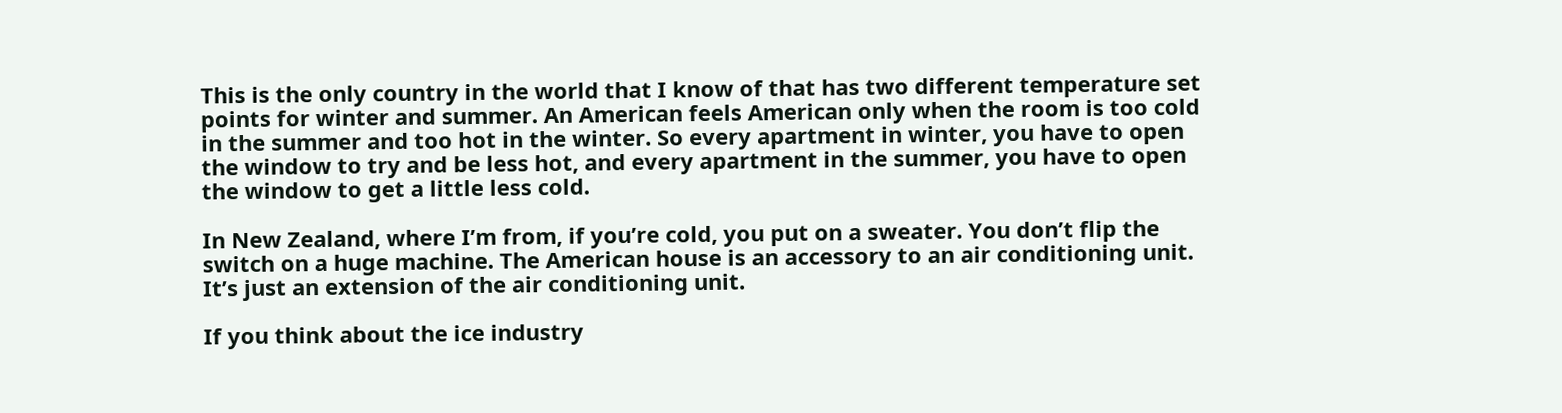This is the only country in the world that I know of that has two different temperature set points for winter and summer. An American feels American only when the room is too cold in the summer and too hot in the winter. So every apartment in winter, you have to open the window to try and be less hot, and every apartment in the summer, you have to open the window to get a little less cold.

In New Zealand, where I’m from, if you’re cold, you put on a sweater. You don’t flip the switch on a huge machine. The American house is an accessory to an air conditioning unit. It’s just an extension of the air conditioning unit.

If you think about the ice industry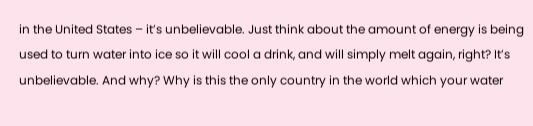in the United States – it’s unbelievable. Just think about the amount of energy is being used to turn water into ice so it will cool a drink, and will simply melt again, right? It’s unbelievable. And why? Why is this the only country in the world which your water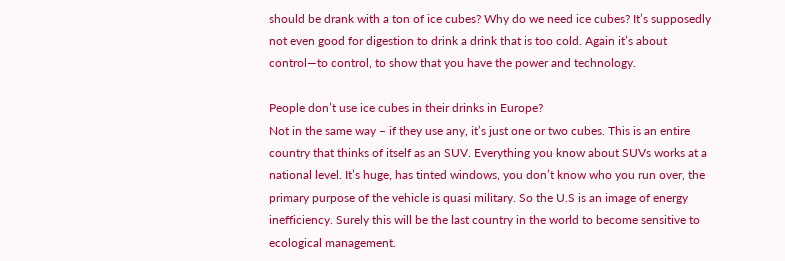should be drank with a ton of ice cubes? Why do we need ice cubes? It’s supposedly not even good for digestion to drink a drink that is too cold. Again it’s about control—to control, to show that you have the power and technology.

People don’t use ice cubes in their drinks in Europe?
Not in the same way – if they use any, it’s just one or two cubes. This is an entire country that thinks of itself as an SUV. Everything you know about SUVs works at a national level. It’s huge, has tinted windows, you don’t know who you run over, the primary purpose of the vehicle is quasi military. So the U.S is an image of energy inefficiency. Surely this will be the last country in the world to become sensitive to ecological management.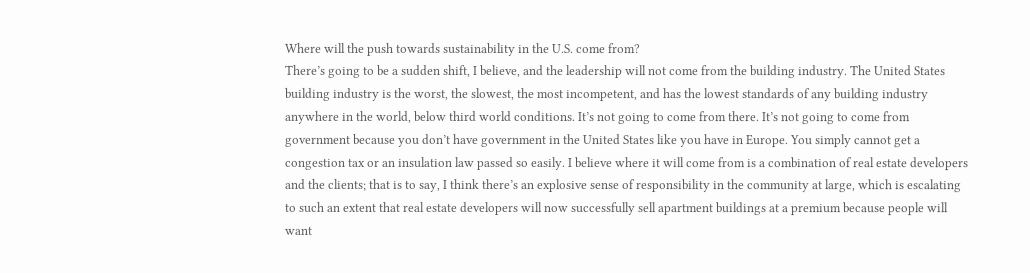Where will the push towards sustainability in the U.S. come from?
There’s going to be a sudden shift, I believe, and the leadership will not come from the building industry. The United States building industry is the worst, the slowest, the most incompetent, and has the lowest standards of any building industry anywhere in the world, below third world conditions. It’s not going to come from there. It’s not going to come from government because you don’t have government in the United States like you have in Europe. You simply cannot get a congestion tax or an insulation law passed so easily. I believe where it will come from is a combination of real estate developers and the clients; that is to say, I think there’s an explosive sense of responsibility in the community at large, which is escalating to such an extent that real estate developers will now successfully sell apartment buildings at a premium because people will want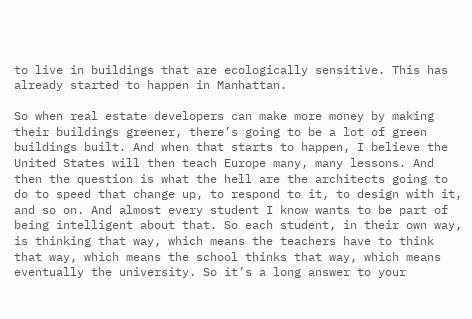to live in buildings that are ecologically sensitive. This has already started to happen in Manhattan.

So when real estate developers can make more money by making their buildings greener, there’s going to be a lot of green buildings built. And when that starts to happen, I believe the United States will then teach Europe many, many lessons. And then the question is what the hell are the architects going to do to speed that change up, to respond to it, to design with it, and so on. And almost every student I know wants to be part of being intelligent about that. So each student, in their own way, is thinking that way, which means the teachers have to think that way, which means the school thinks that way, which means eventually the university. So it’s a long answer to your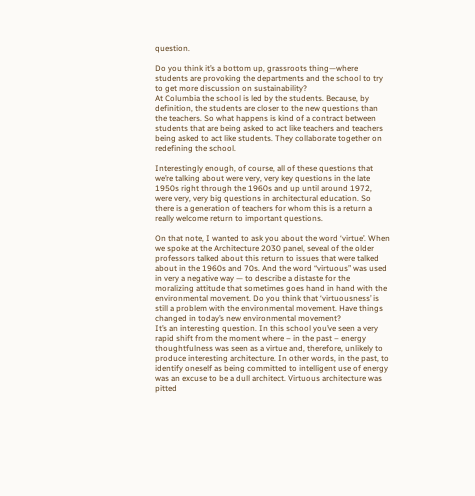question.

Do you think it’s a bottom up, grassroots thing—where students are provoking the departments and the school to try to get more discussion on sustainability?
At Columbia the school is led by the students. Because, by definition, the students are closer to the new questions than the teachers. So what happens is kind of a contract between students that are being asked to act like teachers and teachers being asked to act like students. They collaborate together on redefining the school.

Interestingly enough, of course, all of these questions that we’re talking about were very, very key questions in the late 1950s right through the 1960s and up until around 1972, were very, very big questions in architectural education. So there is a generation of teachers for whom this is a return a really welcome return to important questions.

On that note, I wanted to ask you about the word ‘virtue’. When we spoke at the Architecture 2030 panel, seveal of the older professors talked about this return to issues that were talked about in the 1960s and 70s. And the word “virtuous” was used in very a negative way — to describe a distaste for the moralizing attitude that sometimes goes hand in hand with the environmental movement. Do you think that ‘virtuousness’ is still a problem with the environmental movement. Have things changed in today’s new environmental movement?
It’s an interesting question. In this school you’ve seen a very rapid shift from the moment where – in the past – energy thoughtfulness was seen as a virtue and, therefore, unlikely to produce interesting architecture. In other words, in the past, to identify oneself as being committed to intelligent use of energy was an excuse to be a dull architect. Virtuous architecture was pitted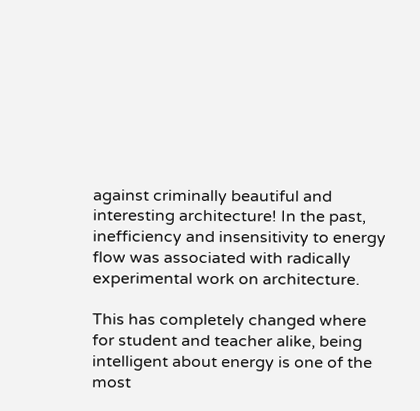against criminally beautiful and interesting architecture! In the past, inefficiency and insensitivity to energy flow was associated with radically experimental work on architecture.

This has completely changed where for student and teacher alike, being intelligent about energy is one of the most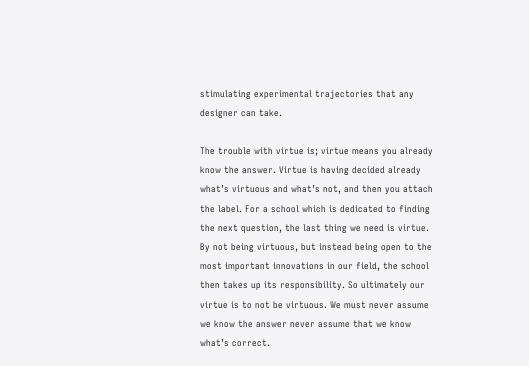stimulating experimental trajectories that any designer can take.

The trouble with virtue is; virtue means you already know the answer. Virtue is having decided already what’s virtuous and what’s not, and then you attach the label. For a school which is dedicated to finding the next question, the last thing we need is virtue. By not being virtuous, but instead being open to the most important innovations in our field, the school then takes up its responsibility. So ultimately our virtue is to not be virtuous. We must never assume we know the answer never assume that we know what’s correct.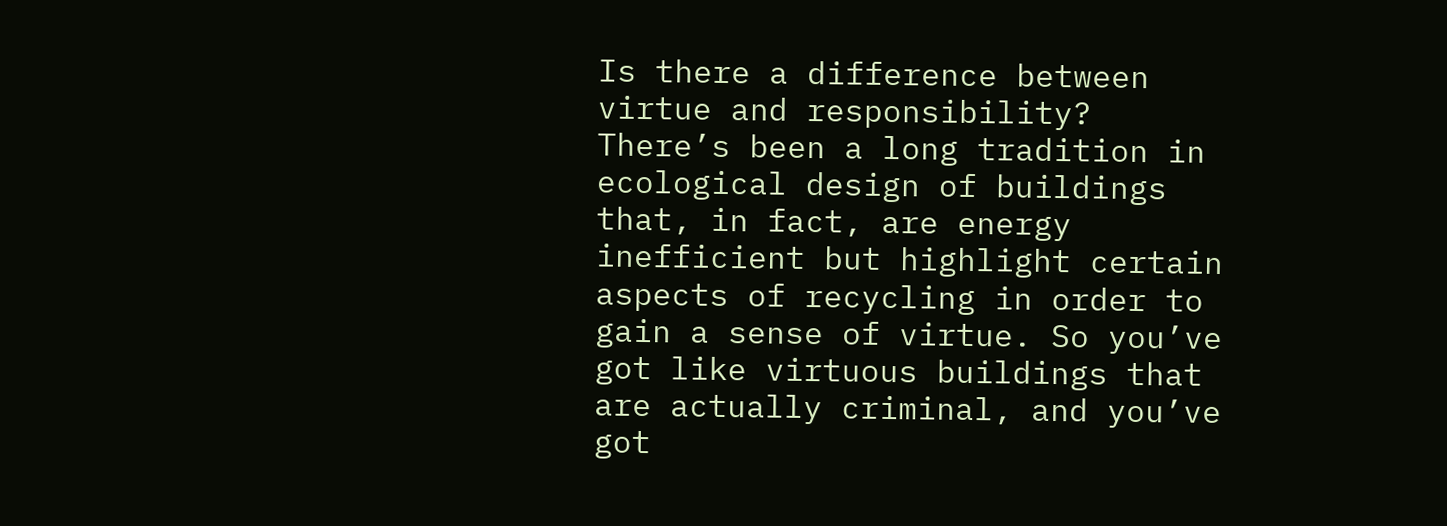Is there a difference between virtue and responsibility?
There’s been a long tradition in ecological design of buildings that, in fact, are energy inefficient but highlight certain aspects of recycling in order to gain a sense of virtue. So you’ve got like virtuous buildings that are actually criminal, and you’ve got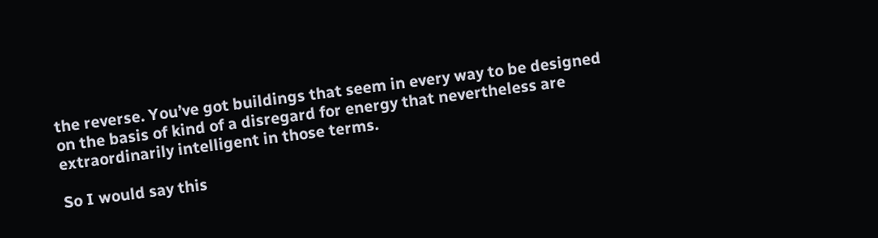the reverse. You’ve got buildings that seem in every way to be designed on the basis of kind of a disregard for energy that nevertheless are extraordinarily intelligent in those terms.

So I would say this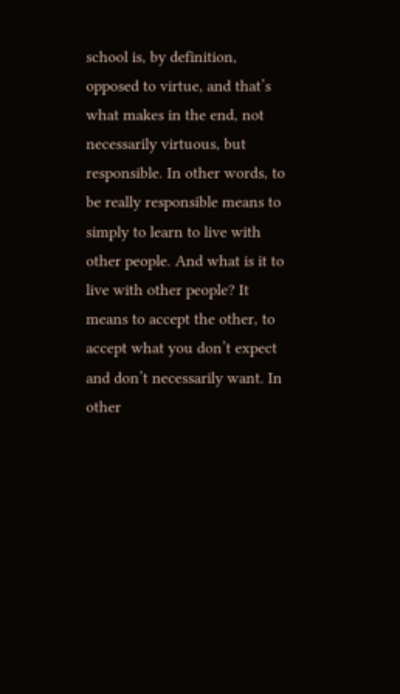school is, by definition, opposed to virtue, and that’s what makes in the end, not necessarily virtuous, but responsible. In other words, to be really responsible means to simply to learn to live with other people. And what is it to live with other people? It means to accept the other, to accept what you don’t expect and don’t necessarily want. In other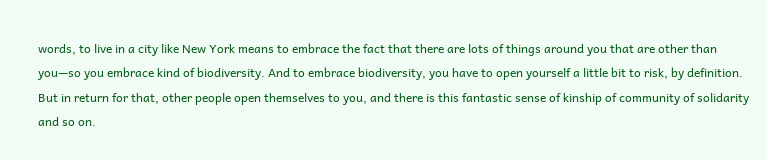words, to live in a city like New York means to embrace the fact that there are lots of things around you that are other than you—so you embrace kind of biodiversity. And to embrace biodiversity, you have to open yourself a little bit to risk, by definition. But in return for that, other people open themselves to you, and there is this fantastic sense of kinship of community of solidarity and so on.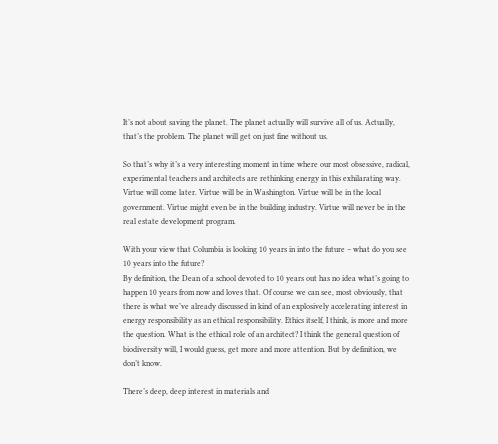It’s not about saving the planet. The planet actually will survive all of us. Actually, that’s the problem. The planet will get on just fine without us.

So that’s why it’s a very interesting moment in time where our most obsessive, radical, experimental teachers and architects are rethinking energy in this exhilarating way. Virtue will come later. Virtue will be in Washington. Virtue will be in the local government. Virtue might even be in the building industry. Virtue will never be in the real estate development program.

With your view that Columbia is looking 10 years in into the future – what do you see 10 years into the future?
By definition, the Dean of a school devoted to 10 years out has no idea what’s going to happen 10 years from now and loves that. Of course we can see, most obviously, that there is what we’ve already discussed in kind of an explosively accelerating interest in energy responsibility as an ethical responsibility. Ethics itself, I think, is more and more the question. What is the ethical role of an architect? I think the general question of biodiversity will, I would guess, get more and more attention. But by definition, we don’t know.

There’s deep, deep interest in materials and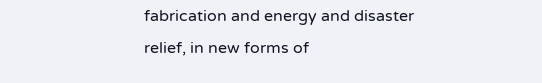fabrication and energy and disaster relief, in new forms of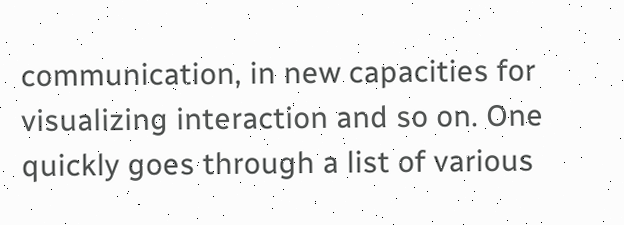communication, in new capacities for visualizing interaction and so on. One quickly goes through a list of various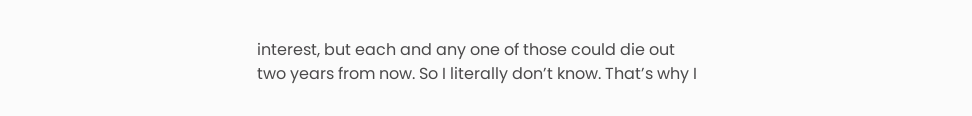interest, but each and any one of those could die out two years from now. So I literally don’t know. That’s why I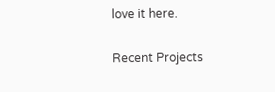love it here.

Recent Projects